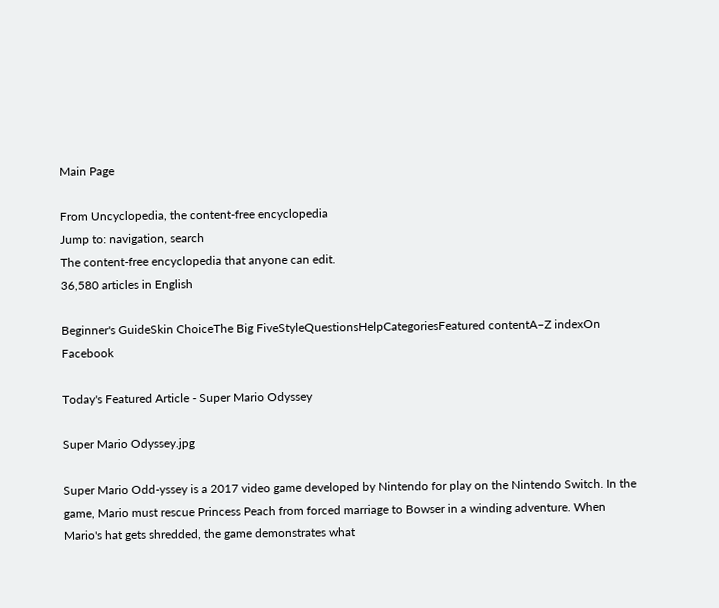Main Page

From Uncyclopedia, the content-free encyclopedia
Jump to: navigation, search
The content-free encyclopedia that anyone can edit.
36,580 articles in English

Beginner's GuideSkin ChoiceThe Big FiveStyleQuestionsHelpCategoriesFeatured contentA–Z indexOn Facebook

Today's Featured Article - Super Mario Odyssey

Super Mario Odyssey.jpg

Super Mario Odd-yssey is a 2017 video game developed by Nintendo for play on the Nintendo Switch. In the game, Mario must rescue Princess Peach from forced marriage to Bowser in a winding adventure. When Mario's hat gets shredded, the game demonstrates what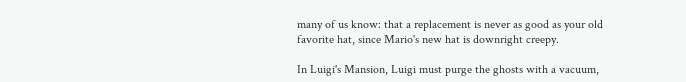many of us know: that a replacement is never as good as your old favorite hat, since Mario's new hat is downright creepy.

In Luigi's Mansion, Luigi must purge the ghosts with a vacuum,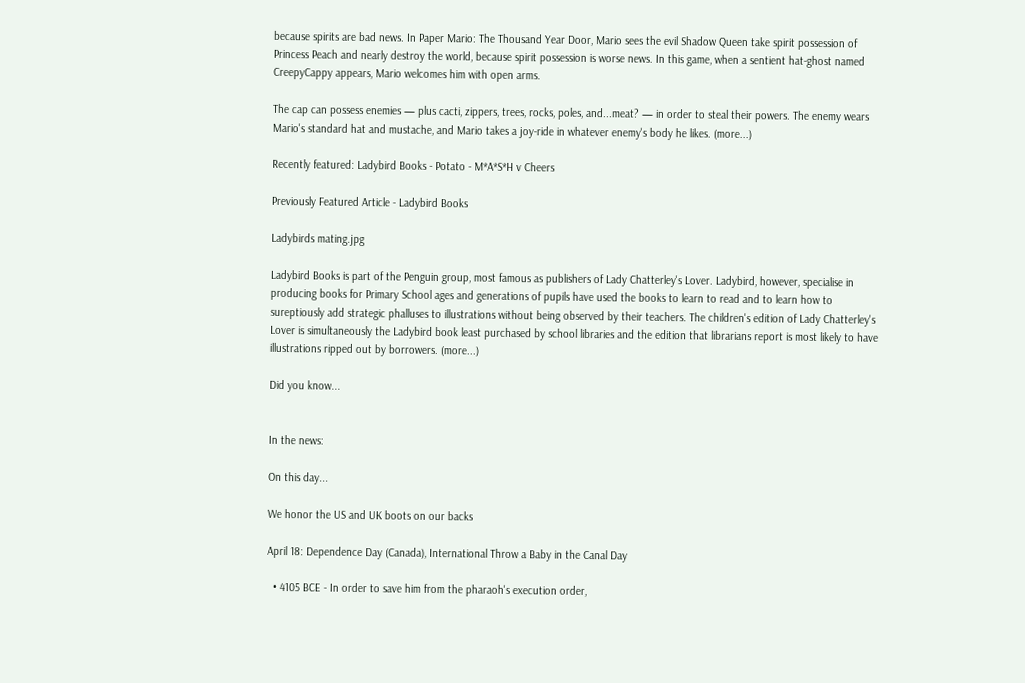because spirits are bad news. In Paper Mario: The Thousand Year Door, Mario sees the evil Shadow Queen take spirit possession of Princess Peach and nearly destroy the world, because spirit possession is worse news. In this game, when a sentient hat-ghost named CreepyCappy appears, Mario welcomes him with open arms.

The cap can possess enemies — plus cacti, zippers, trees, rocks, poles, and...meat? — in order to steal their powers. The enemy wears Mario's standard hat and mustache, and Mario takes a joy-ride in whatever enemy's body he likes. (more...)

Recently featured: Ladybird Books - Potato - M*A*S*H v Cheers

Previously Featured Article - Ladybird Books

Ladybirds mating.jpg

Ladybird Books is part of the Penguin group, most famous as publishers of Lady Chatterley's Lover. Ladybird, however, specialise in producing books for Primary School ages and generations of pupils have used the books to learn to read and to learn how to sureptiously add strategic phalluses to illustrations without being observed by their teachers. The children's edition of Lady Chatterley's Lover is simultaneously the Ladybird book least purchased by school libraries and the edition that librarians report is most likely to have illustrations ripped out by borrowers. (more...)

Did you know...


In the news:

On this day...

We honor the US and UK boots on our backs

April 18: Dependence Day (Canada), International Throw a Baby in the Canal Day

  • 4105 BCE - In order to save him from the pharaoh's execution order,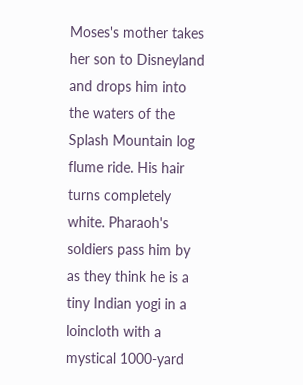Moses's mother takes her son to Disneyland and drops him into the waters of the Splash Mountain log flume ride. His hair turns completely white. Pharaoh's soldiers pass him by as they think he is a tiny Indian yogi in a loincloth with a mystical 1000-yard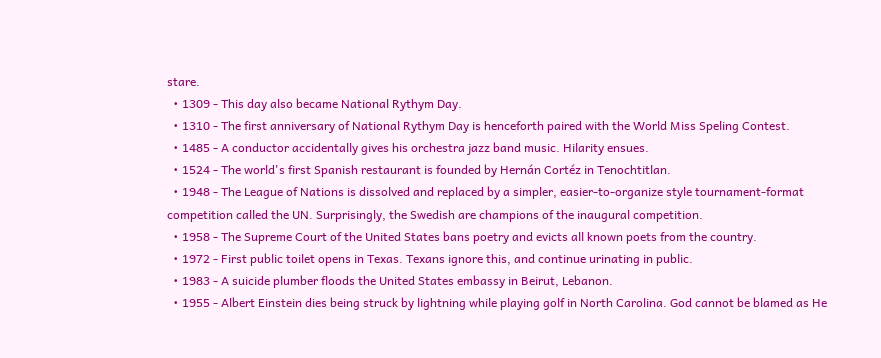stare.
  • 1309 - This day also became National Rythym Day.
  • 1310 - The first anniversary of National Rythym Day is henceforth paired with the World Miss Speling Contest.
  • 1485 - A conductor accidentally gives his orchestra jazz band music. Hilarity ensues.
  • 1524 - The world's first Spanish restaurant is founded by Hernán Cortéz in Tenochtitlan.
  • 1948 - The League of Nations is dissolved and replaced by a simpler, easier-to-organize style tournament-format competition called the UN. Surprisingly, the Swedish are champions of the inaugural competition.
  • 1958 - The Supreme Court of the United States bans poetry and evicts all known poets from the country.
  • 1972 - First public toilet opens in Texas. Texans ignore this, and continue urinating in public.
  • 1983 - A suicide plumber floods the United States embassy in Beirut, Lebanon.
  • 1955 - Albert Einstein dies being struck by lightning while playing golf in North Carolina. God cannot be blamed as He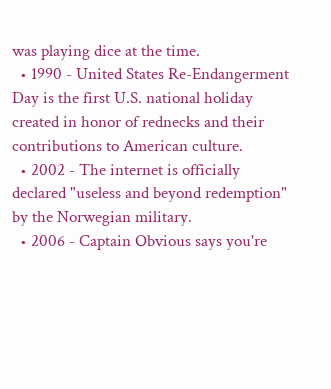was playing dice at the time.
  • 1990 - United States Re-Endangerment Day is the first U.S. national holiday created in honor of rednecks and their contributions to American culture.
  • 2002 - The internet is officially declared "useless and beyond redemption" by the Norwegian military.
  • 2006 - Captain Obvious says you're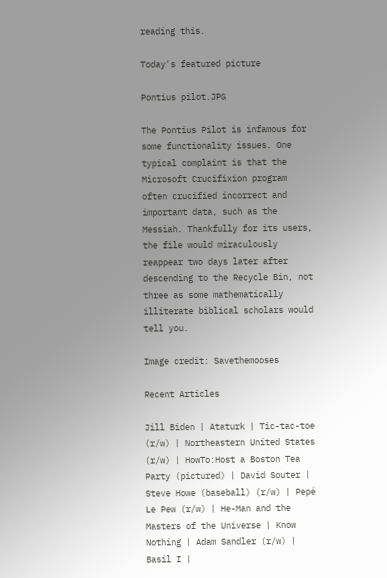reading this.

Today's featured picture

Pontius pilot.JPG

The Pontius Pilot is infamous for some functionality issues. One typical complaint is that the Microsoft Crucifixion program often crucified incorrect and important data, such as the Messiah. Thankfully for its users, the file would miraculously reappear two days later after descending to the Recycle Bin, not three as some mathematically illiterate biblical scholars would tell you.

Image credit: Savethemooses

Recent Articles

Jill Biden | Ataturk | Tic-tac-toe (r/w) | Northeastern United States (r/w) | HowTo:Host a Boston Tea Party (pictured) | David Souter | Steve Howe (baseball) (r/w) | Pepé Le Pew (r/w) | He-Man and the Masters of the Universe | Know Nothing | Adam Sandler (r/w) | Basil I |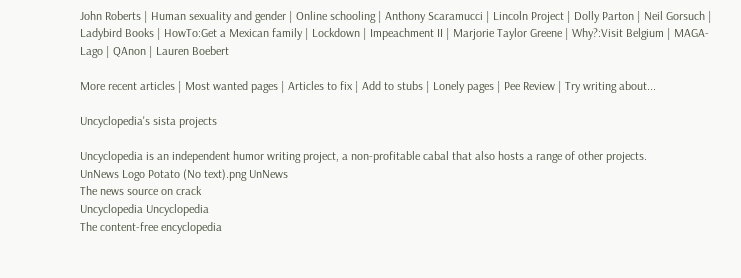John Roberts | Human sexuality and gender | Online schooling | Anthony Scaramucci | Lincoln Project | Dolly Parton | Neil Gorsuch | Ladybird Books | HowTo:Get a Mexican family | Lockdown | Impeachment II | Marjorie Taylor Greene | Why?:Visit Belgium | MAGA-Lago | QAnon | Lauren Boebert

More recent articles | Most wanted pages | Articles to fix | Add to stubs | Lonely pages | Pee Review | Try writing about...

Uncyclopedia's sista projects

Uncyclopedia is an independent humor writing project, a non-profitable cabal that also hosts a range of other projects.
UnNews Logo Potato (No text).png UnNews
The news source on crack
Uncyclopedia Uncyclopedia
The content-free encyclopedia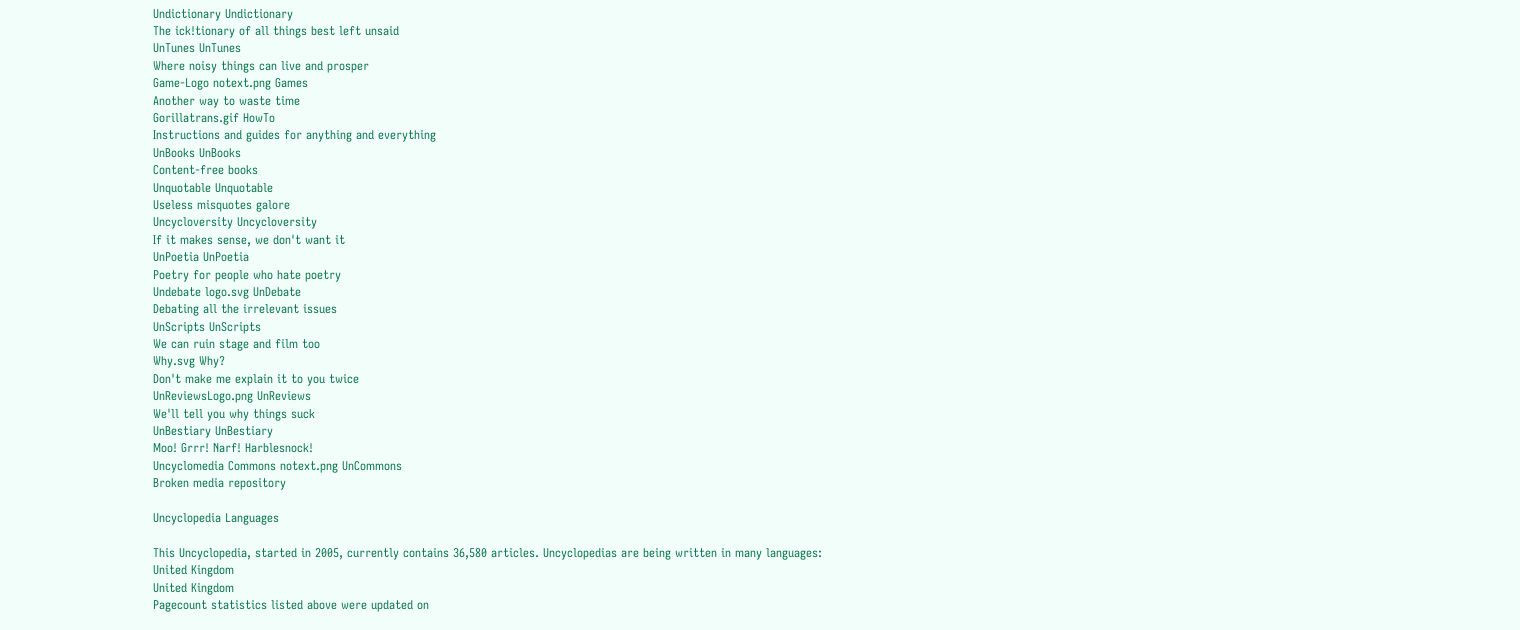Undictionary Undictionary
The ick!tionary of all things best left unsaid
UnTunes UnTunes
Where noisy things can live and prosper
Game-Logo notext.png Games
Another way to waste time
Gorillatrans.gif HowTo
Instructions and guides for anything and everything
UnBooks UnBooks
Content-free books
Unquotable Unquotable
Useless misquotes galore
Uncycloversity Uncycloversity
If it makes sense, we don't want it
UnPoetia UnPoetia
Poetry for people who hate poetry
Undebate logo.svg UnDebate
Debating all the irrelevant issues
UnScripts UnScripts
We can ruin stage and film too
Why.svg Why?
Don't make me explain it to you twice
UnReviewsLogo.png UnReviews
We'll tell you why things suck
UnBestiary UnBestiary
Moo! Grrr! Narf! Harblesnock!
Uncyclomedia Commons notext.png UnCommons
Broken media repository

Uncyclopedia Languages

This Uncyclopedia, started in 2005, currently contains 36,580 articles. Uncyclopedias are being written in many languages:
United Kingdom
United Kingdom
Pagecount statistics listed above were updated on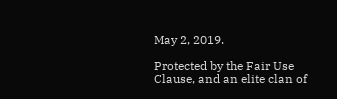May 2, 2019.

Protected by the Fair Use Clause, and an elite clan of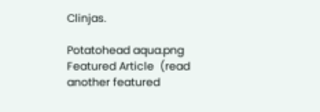Clinjas.

Potatohead aqua.png Featured Article  (read another featured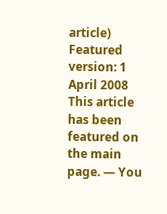article) Featured version: 1 April 2008
This article has been featured on the main page. — You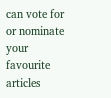can vote for or nominate your favourite articles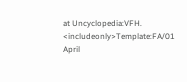at Uncyclopedia:VFH.
<includeonly>Template:FA/01 April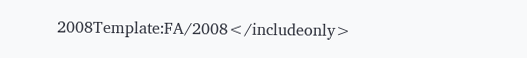2008Template:FA/2008</includeonly>